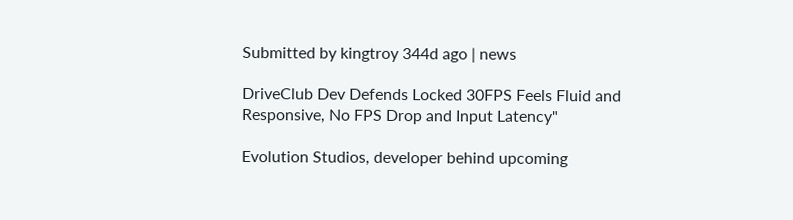Submitted by kingtroy 344d ago | news

DriveClub Dev Defends Locked 30FPS Feels Fluid and Responsive, No FPS Drop and Input Latency"

Evolution Studios, developer behind upcoming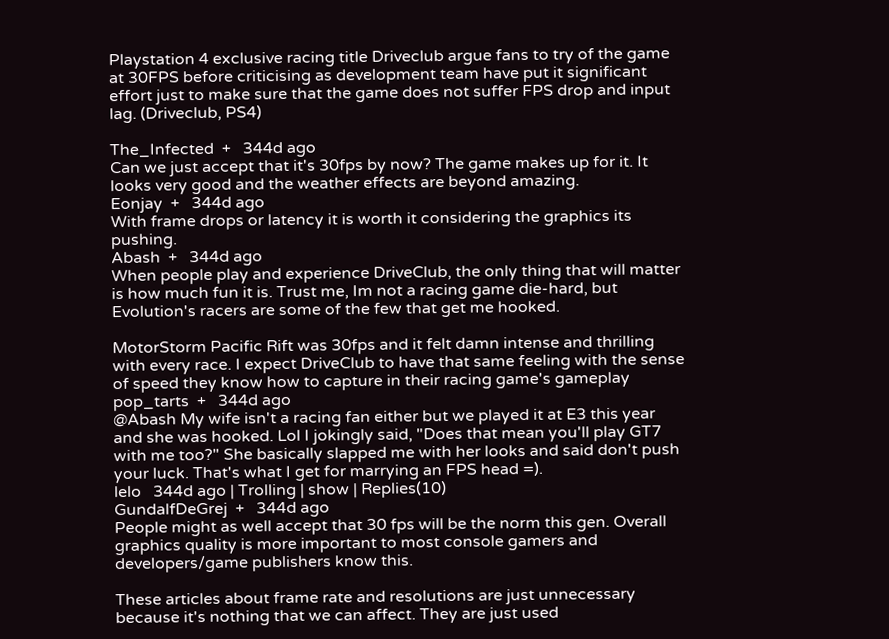Playstation 4 exclusive racing title Driveclub argue fans to try of the game at 30FPS before criticising as development team have put it significant effort just to make sure that the game does not suffer FPS drop and input lag. (Driveclub, PS4)

The_Infected  +   344d ago
Can we just accept that it's 30fps by now? The game makes up for it. It looks very good and the weather effects are beyond amazing.
Eonjay  +   344d ago
With frame drops or latency it is worth it considering the graphics its pushing.
Abash  +   344d ago
When people play and experience DriveClub, the only thing that will matter is how much fun it is. Trust me, Im not a racing game die-hard, but Evolution's racers are some of the few that get me hooked.

MotorStorm Pacific Rift was 30fps and it felt damn intense and thrilling with every race. I expect DriveClub to have that same feeling with the sense of speed they know how to capture in their racing game's gameplay
pop_tarts  +   344d ago
@Abash My wife isn't a racing fan either but we played it at E3 this year and she was hooked. Lol I jokingly said, "Does that mean you'll play GT7 with me too?" She basically slapped me with her looks and said don't push your luck. That's what I get for marrying an FPS head =).
lelo   344d ago | Trolling | show | Replies(10)
GundalfDeGrej  +   344d ago
People might as well accept that 30 fps will be the norm this gen. Overall graphics quality is more important to most console gamers and developers/game publishers know this.

These articles about frame rate and resolutions are just unnecessary because it's nothing that we can affect. They are just used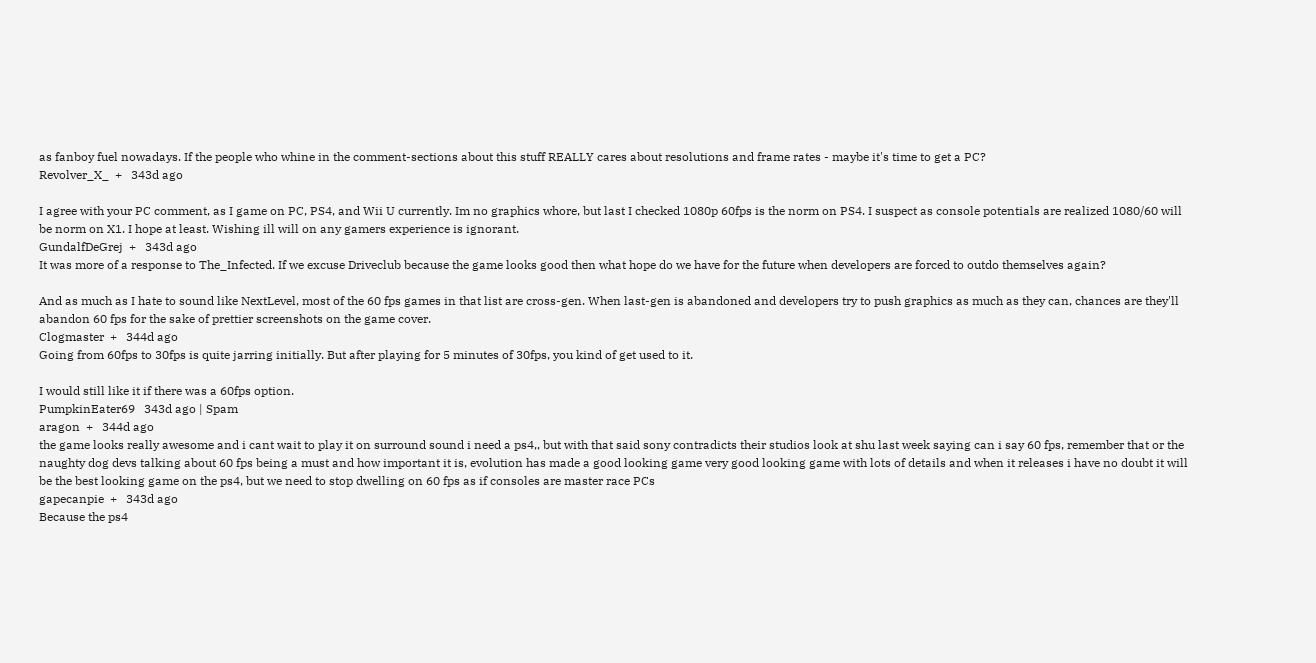as fanboy fuel nowadays. If the people who whine in the comment-sections about this stuff REALLY cares about resolutions and frame rates - maybe it's time to get a PC?
Revolver_X_  +   343d ago

I agree with your PC comment, as I game on PC, PS4, and Wii U currently. Im no graphics whore, but last I checked 1080p 60fps is the norm on PS4. I suspect as console potentials are realized 1080/60 will be norm on X1. I hope at least. Wishing ill will on any gamers experience is ignorant.
GundalfDeGrej  +   343d ago
It was more of a response to The_Infected. If we excuse Driveclub because the game looks good then what hope do we have for the future when developers are forced to outdo themselves again?

And as much as I hate to sound like NextLevel, most of the 60 fps games in that list are cross-gen. When last-gen is abandoned and developers try to push graphics as much as they can, chances are they'll abandon 60 fps for the sake of prettier screenshots on the game cover.
Clogmaster  +   344d ago
Going from 60fps to 30fps is quite jarring initially. But after playing for 5 minutes of 30fps, you kind of get used to it.

I would still like it if there was a 60fps option.
PumpkinEater69   343d ago | Spam
aragon  +   344d ago
the game looks really awesome and i cant wait to play it on surround sound i need a ps4,, but with that said sony contradicts their studios look at shu last week saying can i say 60 fps, remember that or the naughty dog devs talking about 60 fps being a must and how important it is, evolution has made a good looking game very good looking game with lots of details and when it releases i have no doubt it will be the best looking game on the ps4, but we need to stop dwelling on 60 fps as if consoles are master race PCs
gapecanpie  +   343d ago
Because the ps4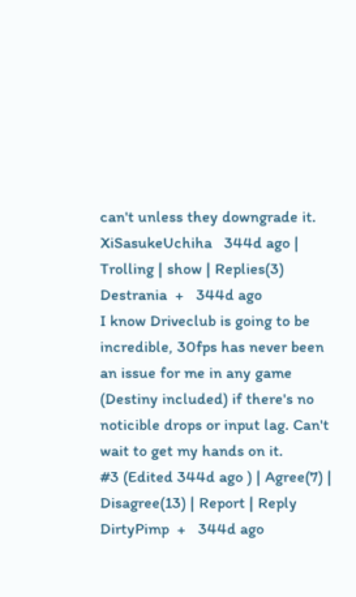can't unless they downgrade it.
XiSasukeUchiha   344d ago | Trolling | show | Replies(3)
Destrania  +   344d ago
I know Driveclub is going to be incredible, 30fps has never been an issue for me in any game (Destiny included) if there's no noticible drops or input lag. Can't wait to get my hands on it.
#3 (Edited 344d ago ) | Agree(7) | Disagree(13) | Report | Reply
DirtyPimp  +   344d ago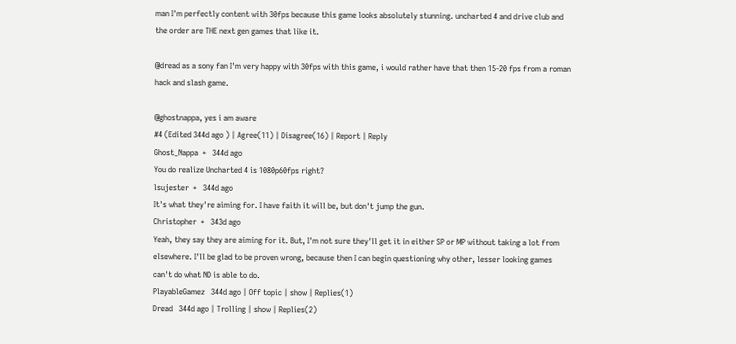man I'm perfectly content with 30fps because this game looks absolutely stunning. uncharted 4 and drive club and the order are THE next gen games that like it.

@dread as a sony fan I'm very happy with 30fps with this game, i would rather have that then 15-20 fps from a roman hack and slash game.

@ghostnappa, yes i am aware
#4 (Edited 344d ago ) | Agree(11) | Disagree(16) | Report | Reply
Ghost_Nappa  +   344d ago
You do realize Uncharted 4 is 1080p60fps right?
lsujester  +   344d ago
It's what they're aiming for. I have faith it will be, but don't jump the gun.
Christopher  +   343d ago
Yeah, they say they are aiming for it. But, I'm not sure they'll get it in either SP or MP without taking a lot from elsewhere. I'll be glad to be proven wrong, because then I can begin questioning why other, lesser looking games can't do what ND is able to do.
PlayableGamez   344d ago | Off topic | show | Replies(1)
Dread   344d ago | Trolling | show | Replies(2)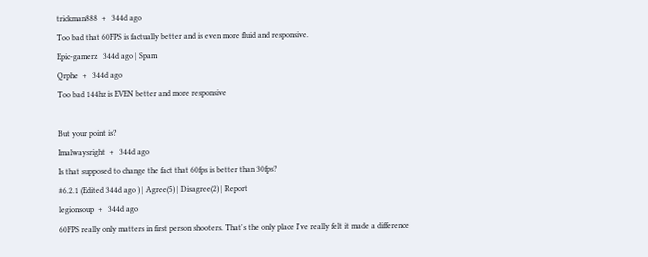trickman888  +   344d ago
Too bad that 60FPS is factually better and is even more fluid and responsive.
Epic-gamerz   344d ago | Spam
Qrphe  +   344d ago
Too bad 144hz is EVEN better and more responsive

But your point is?
Imalwaysright  +   344d ago
Is that supposed to change the fact that 60fps is better than 30fps?
#6.2.1 (Edited 344d ago ) | Agree(5) | Disagree(2) | Report
legionsoup  +   344d ago
60FPS really only matters in first person shooters. That's the only place I've really felt it made a difference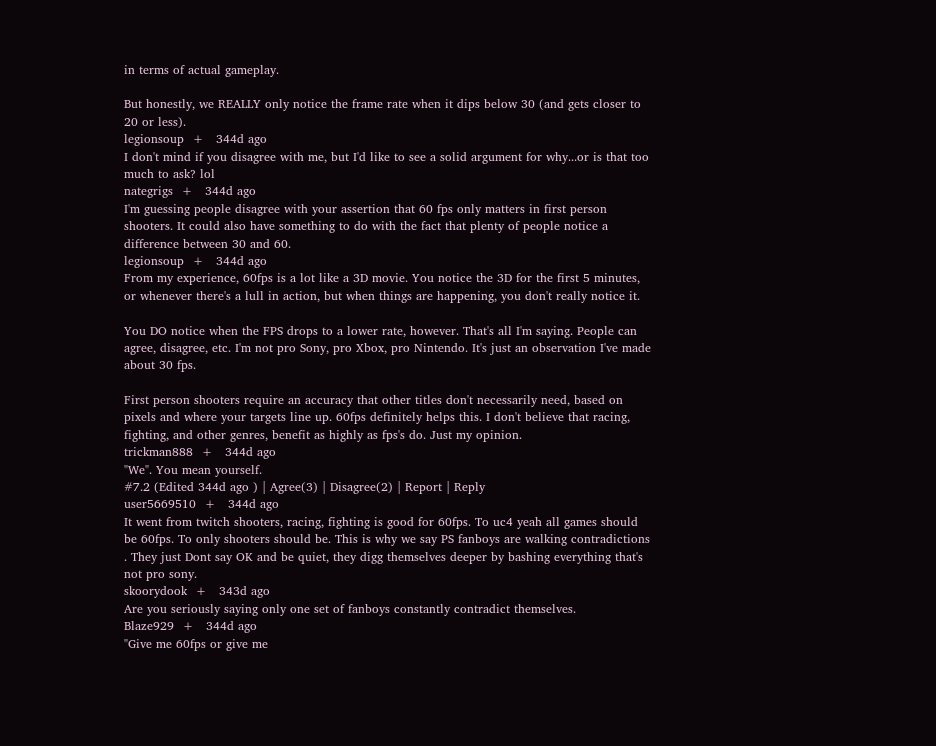in terms of actual gameplay.

But honestly, we REALLY only notice the frame rate when it dips below 30 (and gets closer to 20 or less).
legionsoup  +   344d ago
I don't mind if you disagree with me, but I'd like to see a solid argument for why...or is that too much to ask? lol
nategrigs  +   344d ago
I'm guessing people disagree with your assertion that 60 fps only matters in first person shooters. It could also have something to do with the fact that plenty of people notice a difference between 30 and 60.
legionsoup  +   344d ago
From my experience, 60fps is a lot like a 3D movie. You notice the 3D for the first 5 minutes, or whenever there's a lull in action, but when things are happening, you don't really notice it.

You DO notice when the FPS drops to a lower rate, however. That's all I'm saying. People can agree, disagree, etc. I'm not pro Sony, pro Xbox, pro Nintendo. It's just an observation I've made about 30 fps.

First person shooters require an accuracy that other titles don't necessarily need, based on pixels and where your targets line up. 60fps definitely helps this. I don't believe that racing, fighting, and other genres, benefit as highly as fps's do. Just my opinion.
trickman888  +   344d ago
"We". You mean yourself.
#7.2 (Edited 344d ago ) | Agree(3) | Disagree(2) | Report | Reply
user5669510  +   344d ago
It went from twitch shooters, racing, fighting is good for 60fps. To uc4 yeah all games should be 60fps. To only shooters should be. This is why we say PS fanboys are walking contradictions . They just Dont say OK and be quiet, they digg themselves deeper by bashing everything that's not pro sony.
skoorydook  +   343d ago
Are you seriously saying only one set of fanboys constantly contradict themselves.
Blaze929  +   344d ago
"Give me 60fps or give me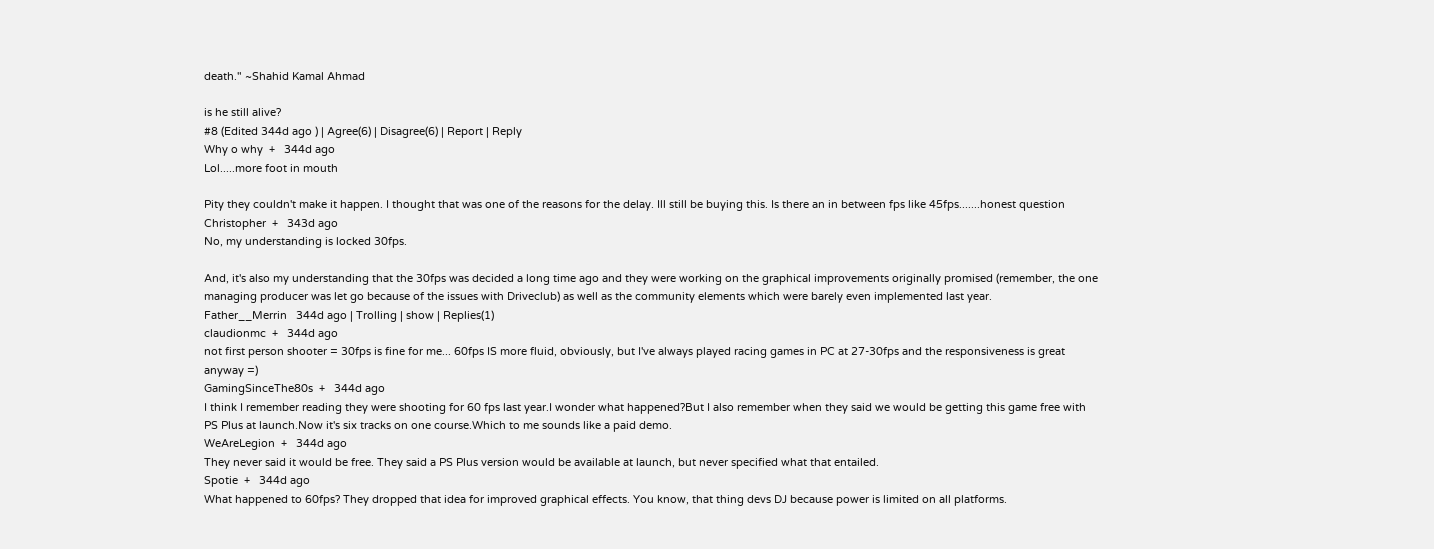death." ~Shahid Kamal Ahmad

is he still alive?
#8 (Edited 344d ago ) | Agree(6) | Disagree(6) | Report | Reply
Why o why  +   344d ago
Lol.....more foot in mouth

Pity they couldn't make it happen. I thought that was one of the reasons for the delay. Ill still be buying this. Is there an in between fps like 45fps.......honest question
Christopher  +   343d ago
No, my understanding is locked 30fps.

And, it's also my understanding that the 30fps was decided a long time ago and they were working on the graphical improvements originally promised (remember, the one managing producer was let go because of the issues with Driveclub) as well as the community elements which were barely even implemented last year.
Father__Merrin   344d ago | Trolling | show | Replies(1)
claudionmc  +   344d ago
not first person shooter = 30fps is fine for me... 60fps IS more fluid, obviously, but I've always played racing games in PC at 27-30fps and the responsiveness is great anyway =)
GamingSinceThe80s  +   344d ago
I think I remember reading they were shooting for 60 fps last year.I wonder what happened?But I also remember when they said we would be getting this game free with PS Plus at launch.Now it's six tracks on one course.Which to me sounds like a paid demo.
WeAreLegion  +   344d ago
They never said it would be free. They said a PS Plus version would be available at launch, but never specified what that entailed.
Spotie  +   344d ago
What happened to 60fps? They dropped that idea for improved graphical effects. You know, that thing devs DJ because power is limited on all platforms.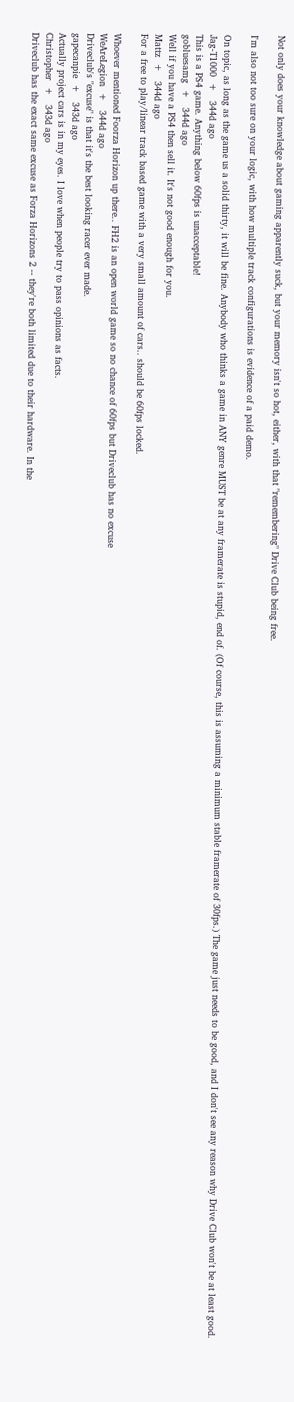Not only does your knowledge about gaming apparently suck, but your memory isn't so hot, either, with that "remembering" Drive Club being free.

I'm also not too sure on your logic, with how multiple track configurations is evidence of a paid demo.

On topic, as long as the game us a solid thirty, it will be fine. Anybody who thinks a game in ANY genre MUST be at any framerate is stupid, end of. (Of course, this is assuming a minimum stable framerate of 30fps.) The game just needs to be good, and I don't see any reason why Drive Club won't be at least good.
Jag-T1000  +   344d ago
This is a PS4 game. Anything below 60fps is unacceptable!
gobluesamg  +   344d ago
Well if you have a PS4 then sell it. It's not good enough for you.
Mattz  +   344d ago
For a free to play/linear track based game with a very small amount of cars.. should be 60fps locked.

Whoever mentioned Foorza Horizon up there.. FH2 is an open world game so no chance of 60fps but Driveclub has no excuse
WeAreLegion  +   344d ago
Driveclub's "excuse" is that it's the best looking racer ever made.
gapecanpie  +   343d ago
Actually project cars is in my eyes. I love when people try to pass opinions as facts.
Christopher  +   343d ago
Driveclub has the exact same excuse as Forza Horizons 2 -- they're both limited due to their hardware. In the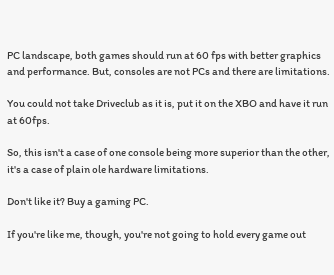PC landscape, both games should run at 60 fps with better graphics and performance. But, consoles are not PCs and there are limitations.

You could not take Driveclub as it is, put it on the XBO and have it run at 60fps.

So, this isn't a case of one console being more superior than the other, it's a case of plain ole hardware limitations.

Don't like it? Buy a gaming PC.

If you're like me, though, you're not going to hold every game out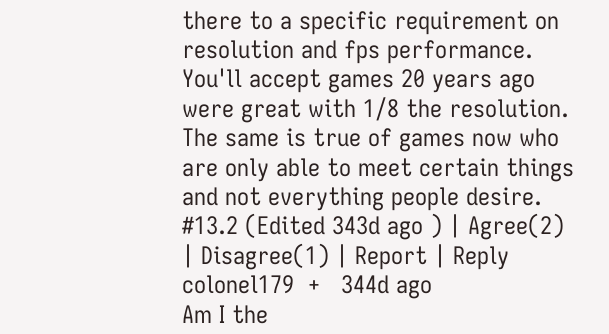there to a specific requirement on resolution and fps performance. You'll accept games 20 years ago were great with 1/8 the resolution. The same is true of games now who are only able to meet certain things and not everything people desire.
#13.2 (Edited 343d ago ) | Agree(2) | Disagree(1) | Report | Reply
colonel179  +   344d ago
Am I the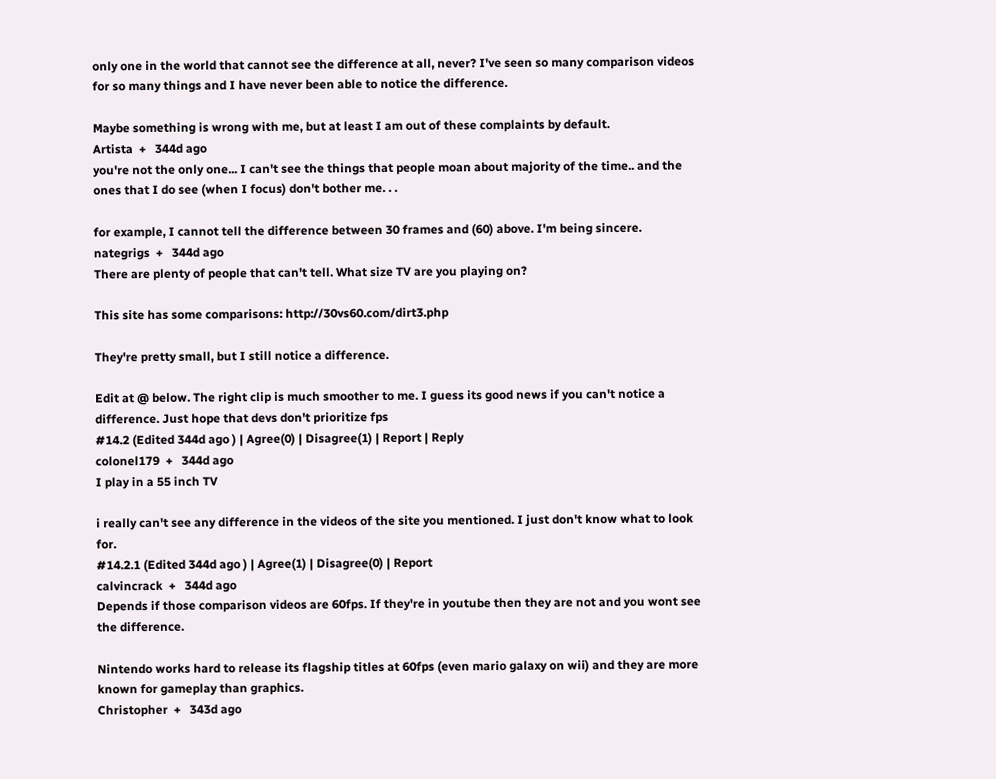only one in the world that cannot see the difference at all, never? I've seen so many comparison videos for so many things and I have never been able to notice the difference.

Maybe something is wrong with me, but at least I am out of these complaints by default.
Artista  +   344d ago
you're not the only one... I can't see the things that people moan about majority of the time.. and the ones that I do see (when I focus) don't bother me. . .

for example, I cannot tell the difference between 30 frames and (60) above. I'm being sincere.
nategrigs  +   344d ago
There are plenty of people that can't tell. What size TV are you playing on?

This site has some comparisons: http://30vs60.com/dirt3.php

They're pretty small, but I still notice a difference.

Edit at @ below. The right clip is much smoother to me. I guess its good news if you can't notice a difference. Just hope that devs don't prioritize fps
#14.2 (Edited 344d ago ) | Agree(0) | Disagree(1) | Report | Reply
colonel179  +   344d ago
I play in a 55 inch TV

i really can't see any difference in the videos of the site you mentioned. I just don't know what to look for.
#14.2.1 (Edited 344d ago ) | Agree(1) | Disagree(0) | Report
calvincrack  +   344d ago
Depends if those comparison videos are 60fps. If they're in youtube then they are not and you wont see the difference.

Nintendo works hard to release its flagship titles at 60fps (even mario galaxy on wii) and they are more known for gameplay than graphics.
Christopher  +   343d ago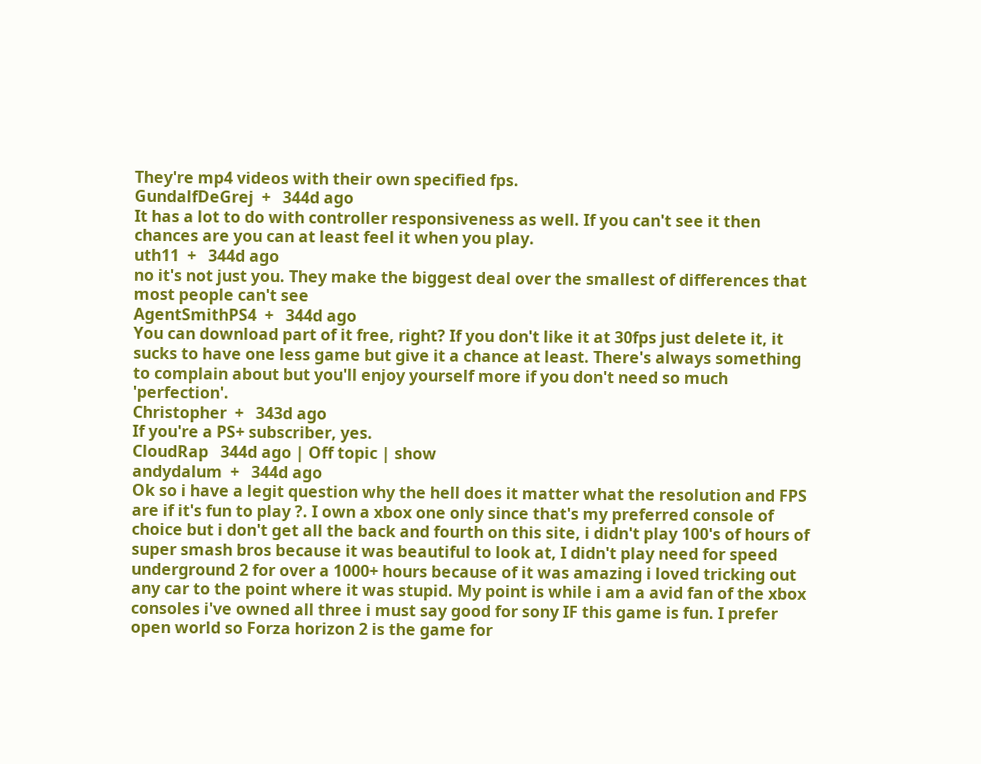They're mp4 videos with their own specified fps.
GundalfDeGrej  +   344d ago
It has a lot to do with controller responsiveness as well. If you can't see it then chances are you can at least feel it when you play.
uth11  +   344d ago
no it's not just you. They make the biggest deal over the smallest of differences that most people can't see
AgentSmithPS4  +   344d ago
You can download part of it free, right? If you don't like it at 30fps just delete it, it sucks to have one less game but give it a chance at least. There's always something to complain about but you'll enjoy yourself more if you don't need so much 'perfection'.
Christopher  +   343d ago
If you're a PS+ subscriber, yes.
CloudRap   344d ago | Off topic | show
andydalum  +   344d ago
Ok so i have a legit question why the hell does it matter what the resolution and FPS are if it's fun to play ?. I own a xbox one only since that's my preferred console of choice but i don't get all the back and fourth on this site, i didn't play 100's of hours of super smash bros because it was beautiful to look at, I didn't play need for speed underground 2 for over a 1000+ hours because of it was amazing i loved tricking out any car to the point where it was stupid. My point is while i am a avid fan of the xbox consoles i've owned all three i must say good for sony IF this game is fun. I prefer open world so Forza horizon 2 is the game for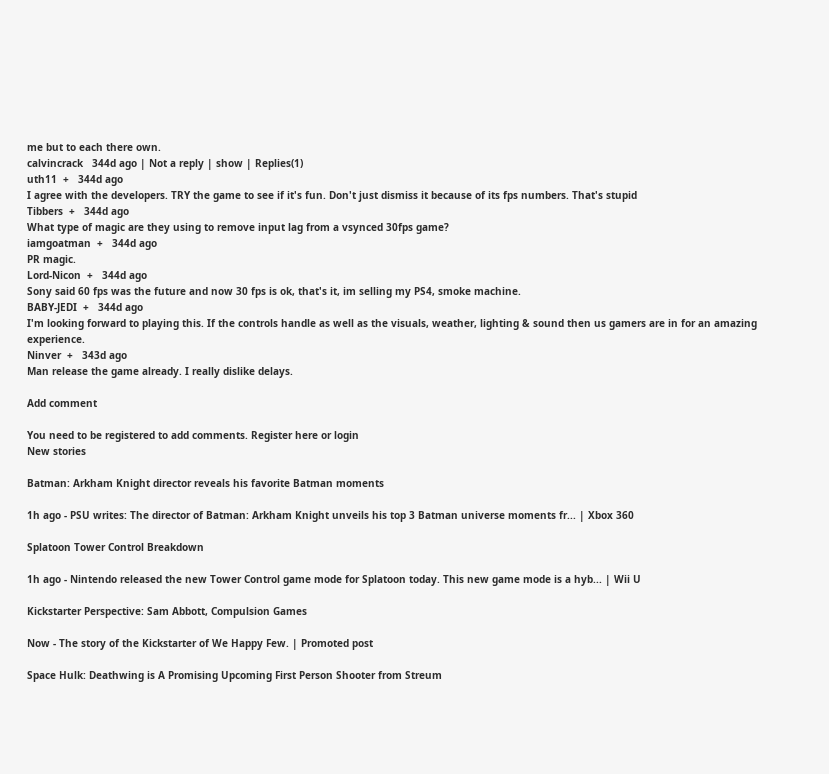me but to each there own.
calvincrack   344d ago | Not a reply | show | Replies(1)
uth11  +   344d ago
I agree with the developers. TRY the game to see if it's fun. Don't just dismiss it because of its fps numbers. That's stupid
Tibbers  +   344d ago
What type of magic are they using to remove input lag from a vsynced 30fps game?
iamgoatman  +   344d ago
PR magic.
Lord-Nicon  +   344d ago
Sony said 60 fps was the future and now 30 fps is ok, that's it, im selling my PS4, smoke machine.
BABY-JEDI  +   344d ago
I'm looking forward to playing this. If the controls handle as well as the visuals, weather, lighting & sound then us gamers are in for an amazing experience.
Ninver  +   343d ago
Man release the game already. I really dislike delays.

Add comment

You need to be registered to add comments. Register here or login
New stories

Batman: Arkham Knight director reveals his favorite Batman moments

1h ago - PSU writes: The director of Batman: Arkham Knight unveils his top 3 Batman universe moments fr... | Xbox 360

Splatoon Tower Control Breakdown

1h ago - Nintendo released the new Tower Control game mode for Splatoon today. This new game mode is a hyb... | Wii U

Kickstarter Perspective: Sam Abbott, Compulsion Games

Now - The story of the Kickstarter of We Happy Few. | Promoted post

Space Hulk: Deathwing is A Promising Upcoming First Person Shooter from Streum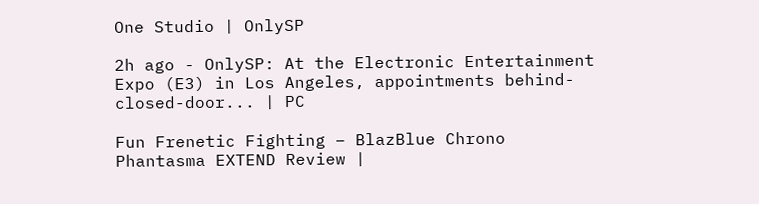One Studio | OnlySP

2h ago - OnlySP: At the Electronic Entertainment Expo (E3) in Los Angeles, appointments behind-closed-door... | PC

Fun Frenetic Fighting – BlazBlue Chrono Phantasma EXTEND Review |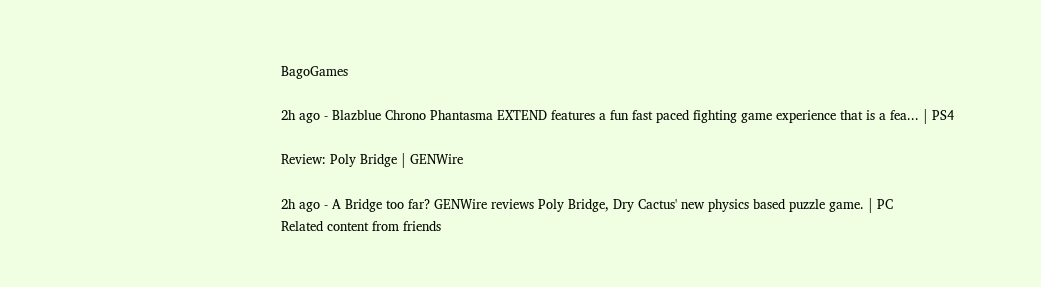BagoGames

2h ago - Blazblue Chrono Phantasma EXTEND features a fun fast paced fighting game experience that is a fea... | PS4

Review: Poly Bridge | GENWire

2h ago - A Bridge too far? GENWire reviews Poly Bridge, Dry Cactus' new physics based puzzle game. | PC
Related content from friends